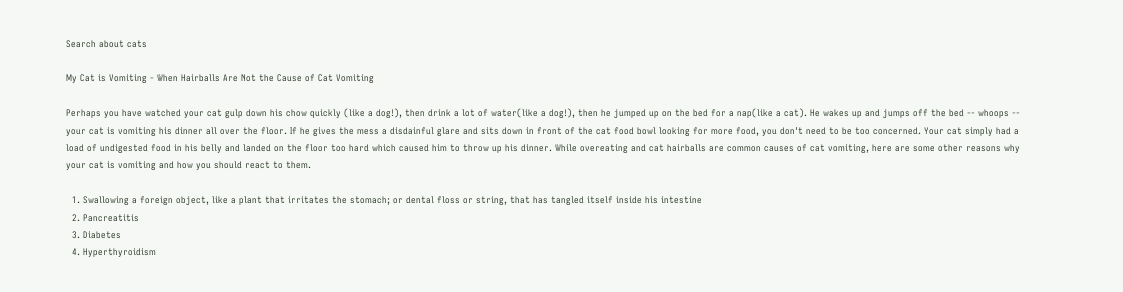Search about cats

My Cat is Vomiting - When Hairballs Are Not the Cause of Cat Vomiting

Perhaps you have watched your cat gulp down his chow quickly (like a dog!), then drink a lot of water(like a dog!), then he jumped up on the bed for a nap(like a cat). He wakes up and jumps off the bed -- whoops -- your cat is vomiting his dinner all over the floor. If he gives the mess a disdainful glare and sits down in front of the cat food bowl looking for more food, you don't need to be too concerned. Your cat simply had a load of undigested food in his belly and landed on the floor too hard which caused him to throw up his dinner. While overeating and cat hairballs are common causes of cat vomiting, here are some other reasons why your cat is vomiting and how you should react to them.

  1. Swallowing a foreign object, like a plant that irritates the stomach; or dental floss or string, that has tangled itself inside his intestine
  2. Pancreatitis
  3. Diabetes
  4. Hyperthyroidism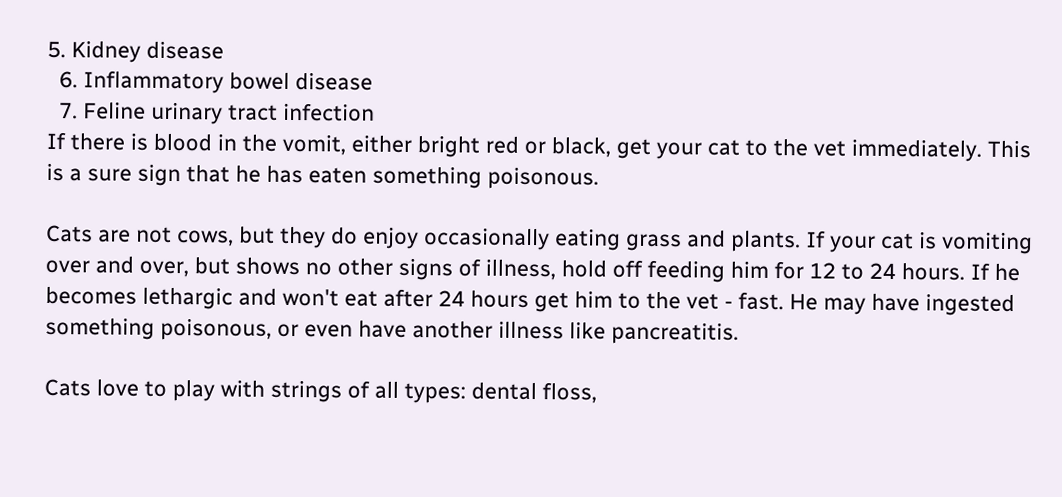5. Kidney disease
  6. Inflammatory bowel disease
  7. Feline urinary tract infection
If there is blood in the vomit, either bright red or black, get your cat to the vet immediately. This is a sure sign that he has eaten something poisonous.

Cats are not cows, but they do enjoy occasionally eating grass and plants. If your cat is vomiting over and over, but shows no other signs of illness, hold off feeding him for 12 to 24 hours. If he becomes lethargic and won't eat after 24 hours get him to the vet - fast. He may have ingested something poisonous, or even have another illness like pancreatitis.

Cats love to play with strings of all types: dental floss,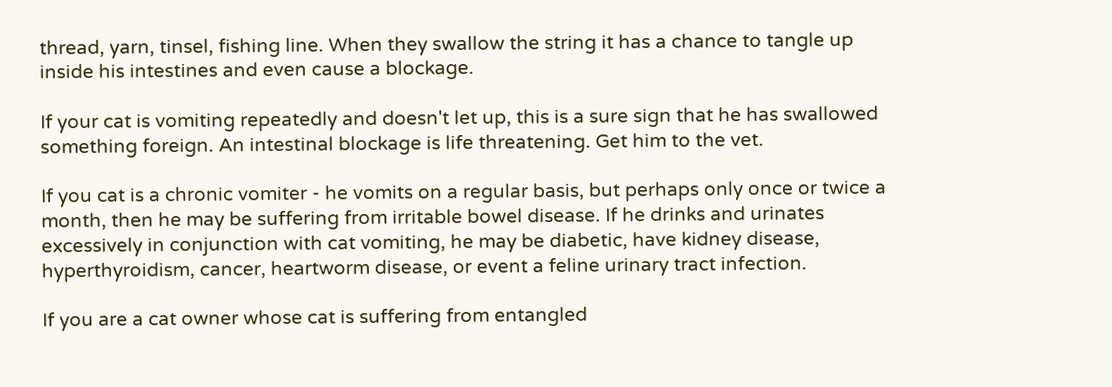thread, yarn, tinsel, fishing line. When they swallow the string it has a chance to tangle up inside his intestines and even cause a blockage.

If your cat is vomiting repeatedly and doesn't let up, this is a sure sign that he has swallowed something foreign. An intestinal blockage is life threatening. Get him to the vet.

If you cat is a chronic vomiter - he vomits on a regular basis, but perhaps only once or twice a month, then he may be suffering from irritable bowel disease. If he drinks and urinates excessively in conjunction with cat vomiting, he may be diabetic, have kidney disease, hyperthyroidism, cancer, heartworm disease, or event a feline urinary tract infection.

If you are a cat owner whose cat is suffering from entangled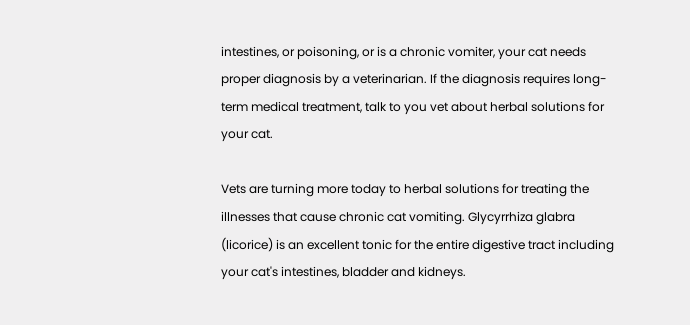intestines, or poisoning, or is a chronic vomiter, your cat needs proper diagnosis by a veterinarian. If the diagnosis requires long-term medical treatment, talk to you vet about herbal solutions for your cat.

Vets are turning more today to herbal solutions for treating the illnesses that cause chronic cat vomiting. Glycyrrhiza glabra (licorice) is an excellent tonic for the entire digestive tract including your cat's intestines, bladder and kidneys.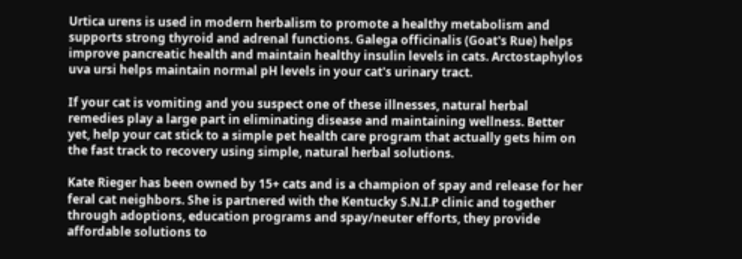Urtica urens is used in modern herbalism to promote a healthy metabolism and supports strong thyroid and adrenal functions. Galega officinalis (Goat's Rue) helps improve pancreatic health and maintain healthy insulin levels in cats. Arctostaphylos uva ursi helps maintain normal pH levels in your cat's urinary tract.

If your cat is vomiting and you suspect one of these illnesses, natural herbal remedies play a large part in eliminating disease and maintaining wellness. Better yet, help your cat stick to a simple pet health care program that actually gets him on the fast track to recovery using simple, natural herbal solutions.

Kate Rieger has been owned by 15+ cats and is a champion of spay and release for her feral cat neighbors. She is partnered with the Kentucky S.N.I.P clinic and together through adoptions, education programs and spay/neuter efforts, they provide affordable solutions to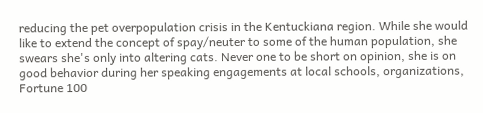reducing the pet overpopulation crisis in the Kentuckiana region. While she would like to extend the concept of spay/neuter to some of the human population, she swears she's only into altering cats. Never one to be short on opinion, she is on good behavior during her speaking engagements at local schools, organizations, Fortune 100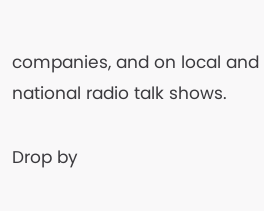companies, and on local and national radio talk shows.

Drop by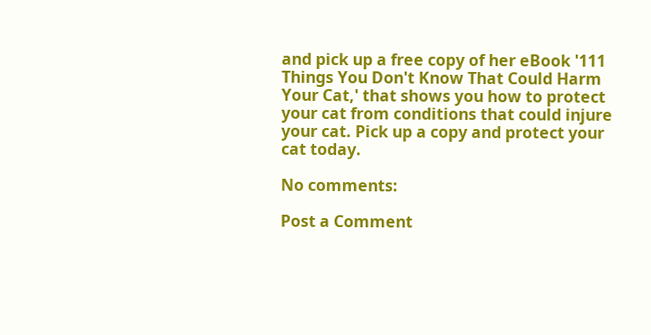and pick up a free copy of her eBook '111 Things You Don't Know That Could Harm Your Cat,' that shows you how to protect your cat from conditions that could injure your cat. Pick up a copy and protect your cat today.

No comments:

Post a Comment